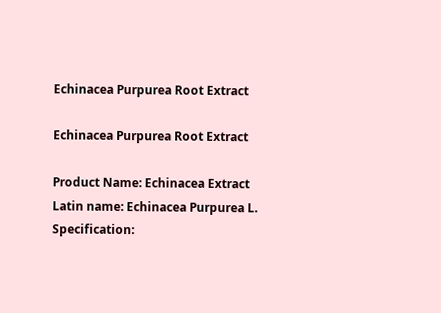Echinacea Purpurea Root Extract

Echinacea Purpurea Root Extract

Product Name: Echinacea Extract Latin name: Echinacea Purpurea L. Specification: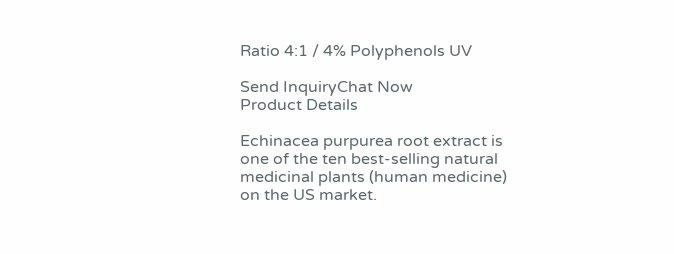Ratio 4:1 / 4% Polyphenols UV

Send InquiryChat Now
Product Details

Echinacea purpurea root extract is one of the ten best-selling natural medicinal plants (human medicine) on the US market.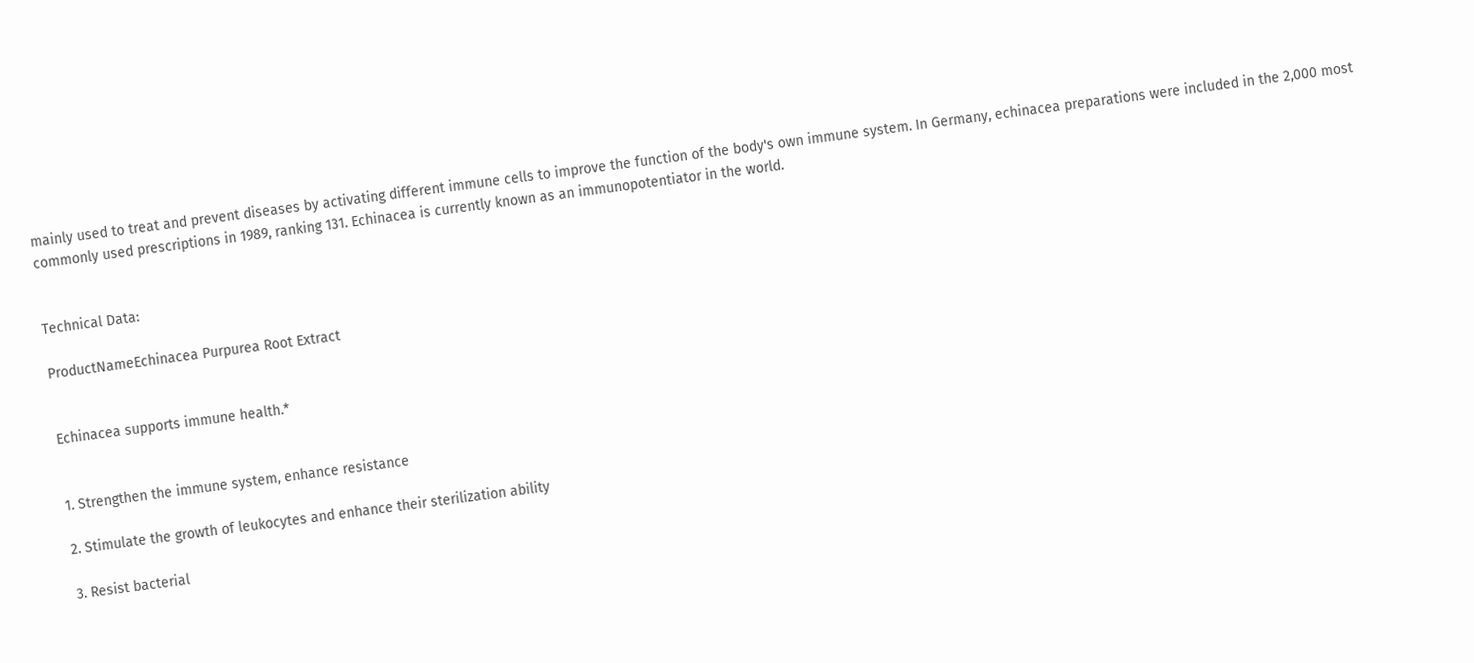mainly used to treat and prevent diseases by activating different immune cells to improve the function of the body's own immune system. In Germany, echinacea preparations were included in the 2,000 most commonly used prescriptions in 1989, ranking 131. Echinacea is currently known as an immunopotentiator in the world.


Technical Data:

ProductNameEchinacea Purpurea Root Extract


Echinacea supports immune health.*


1. Strengthen the immune system, enhance resistance

2. Stimulate the growth of leukocytes and enhance their sterilization ability

3. Resist bacterial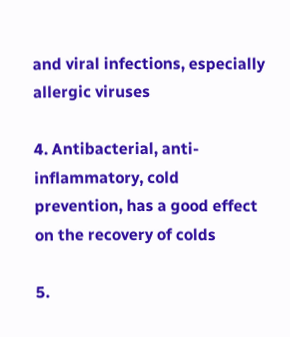and viral infections, especially allergic viruses

4. Antibacterial, anti-inflammatory, cold prevention, has a good effect on the recovery of colds

5.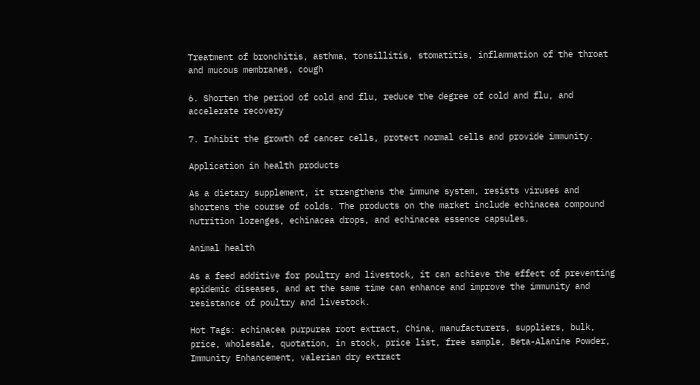Treatment of bronchitis, asthma, tonsillitis, stomatitis, inflammation of the throat and mucous membranes, cough

6. Shorten the period of cold and flu, reduce the degree of cold and flu, and accelerate recovery

7. Inhibit the growth of cancer cells, protect normal cells and provide immunity.

Application in health products

As a dietary supplement, it strengthens the immune system, resists viruses and shortens the course of colds. The products on the market include echinacea compound nutrition lozenges, echinacea drops, and echinacea essence capsules.

Animal health

As a feed additive for poultry and livestock, it can achieve the effect of preventing epidemic diseases, and at the same time can enhance and improve the immunity and resistance of poultry and livestock.

Hot Tags: echinacea purpurea root extract, China, manufacturers, suppliers, bulk, price, wholesale, quotation, in stock, price list, free sample, Beta-Alanine Powder, Immunity Enhancement, valerian dry extract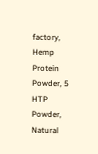factory, Hemp Protein Powder, 5 HTP Powder, Natural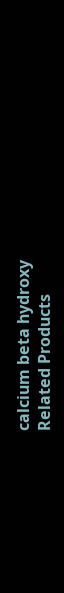calcium beta hydroxy
Related Products